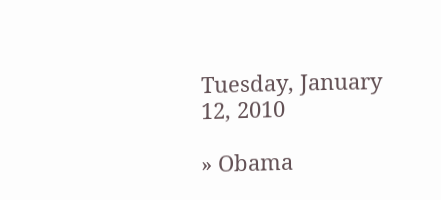Tuesday, January 12, 2010

» Obama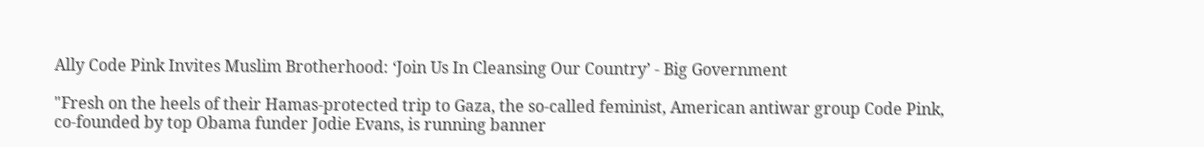Ally Code Pink Invites Muslim Brotherhood: ‘Join Us In Cleansing Our Country’ - Big Government

"Fresh on the heels of their Hamas-protected trip to Gaza, the so-called feminist, American antiwar group Code Pink, co-founded by top Obama funder Jodie Evans, is running banner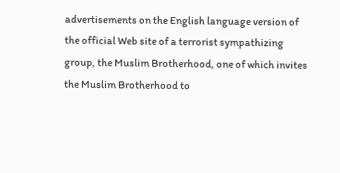advertisements on the English language version of the official Web site of a terrorist sympathizing group, the Muslim Brotherhood, one of which invites the Muslim Brotherhood to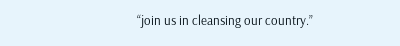“join us in cleansing our country.”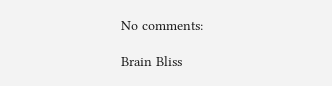No comments:

Brain Bliss